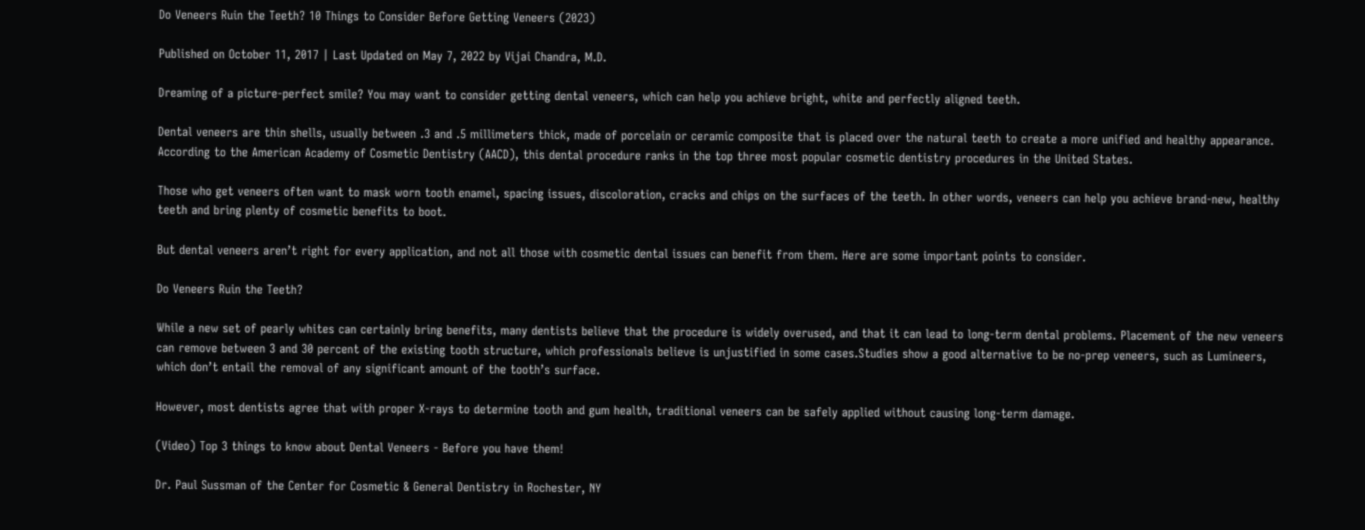Do Veneers Ruin the Teeth? 10 Things to Consider Before Getting Veneers (2023)

Published on October 11, 2017 | Last Updated on May 7, 2022 by Vijai Chandra, M.D.

Dreaming of a picture-perfect smile? You may want to consider getting dental veneers, which can help you achieve bright, white and perfectly aligned teeth.

Dental veneers are thin shells, usually between .3 and .5 millimeters thick, made of porcelain or ceramic composite that is placed over the natural teeth to create a more unified and healthy appearance. According to the American Academy of Cosmetic Dentistry (AACD), this dental procedure ranks in the top three most popular cosmetic dentistry procedures in the United States.

Those who get veneers often want to mask worn tooth enamel, spacing issues, discoloration, cracks and chips on the surfaces of the teeth. In other words, veneers can help you achieve brand-new, healthy teeth and bring plenty of cosmetic benefits to boot.

But dental veneers aren’t right for every application, and not all those with cosmetic dental issues can benefit from them. Here are some important points to consider.

Do Veneers Ruin the Teeth?

While a new set of pearly whites can certainly bring benefits, many dentists believe that the procedure is widely overused, and that it can lead to long-term dental problems. Placement of the new veneers can remove between 3 and 30 percent of the existing tooth structure, which professionals believe is unjustified in some cases.Studies show a good alternative to be no-prep veneers, such as Lumineers, which don’t entail the removal of any significant amount of the tooth’s surface.

However, most dentists agree that with proper X-rays to determine tooth and gum health, traditional veneers can be safely applied without causing long-term damage.

(Video) Top 3 things to know about Dental Veneers - Before you have them!

Dr. Paul Sussman of the Center for Cosmetic & General Dentistry in Rochester, NY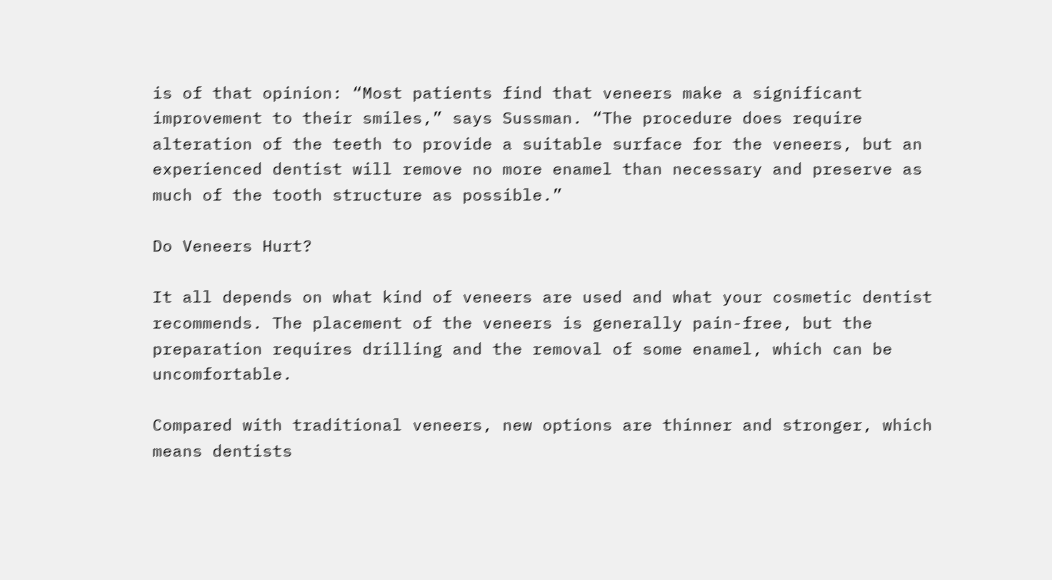is of that opinion: “Most patients find that veneers make a significant improvement to their smiles,” says Sussman. “The procedure does require alteration of the teeth to provide a suitable surface for the veneers, but an experienced dentist will remove no more enamel than necessary and preserve as much of the tooth structure as possible.”

Do Veneers Hurt?

It all depends on what kind of veneers are used and what your cosmetic dentist recommends. The placement of the veneers is generally pain-free, but the preparation requires drilling and the removal of some enamel, which can be uncomfortable.

Compared with traditional veneers, new options are thinner and stronger, which means dentists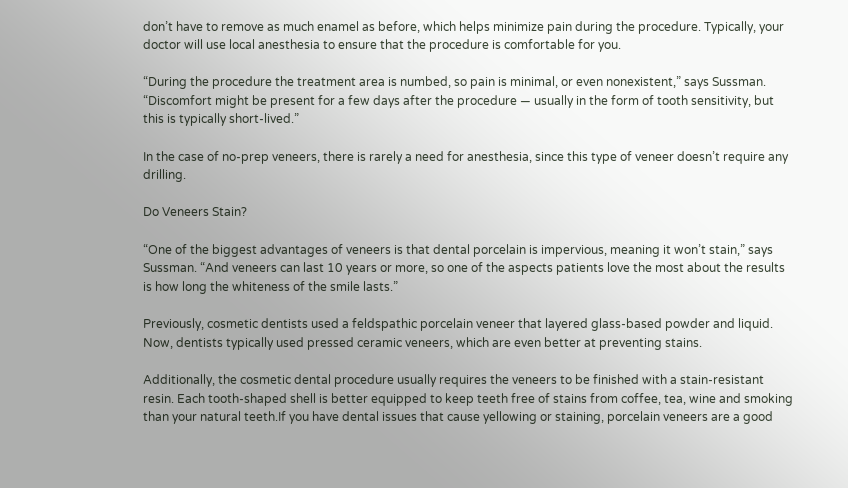don’t have to remove as much enamel as before, which helps minimize pain during the procedure. Typically, your doctor will use local anesthesia to ensure that the procedure is comfortable for you.

“During the procedure the treatment area is numbed, so pain is minimal, or even nonexistent,” says Sussman. “Discomfort might be present for a few days after the procedure — usually in the form of tooth sensitivity, but this is typically short-lived.”

In the case of no-prep veneers, there is rarely a need for anesthesia, since this type of veneer doesn’t require any drilling.

Do Veneers Stain?

“One of the biggest advantages of veneers is that dental porcelain is impervious, meaning it won’t stain,” says Sussman. “And veneers can last 10 years or more, so one of the aspects patients love the most about the results is how long the whiteness of the smile lasts.”

Previously, cosmetic dentists used a feldspathic porcelain veneer that layered glass-based powder and liquid. Now, dentists typically used pressed ceramic veneers, which are even better at preventing stains.

Additionally, the cosmetic dental procedure usually requires the veneers to be finished with a stain-resistant resin. Each tooth-shaped shell is better equipped to keep teeth free of stains from coffee, tea, wine and smoking than your natural teeth.If you have dental issues that cause yellowing or staining, porcelain veneers are a good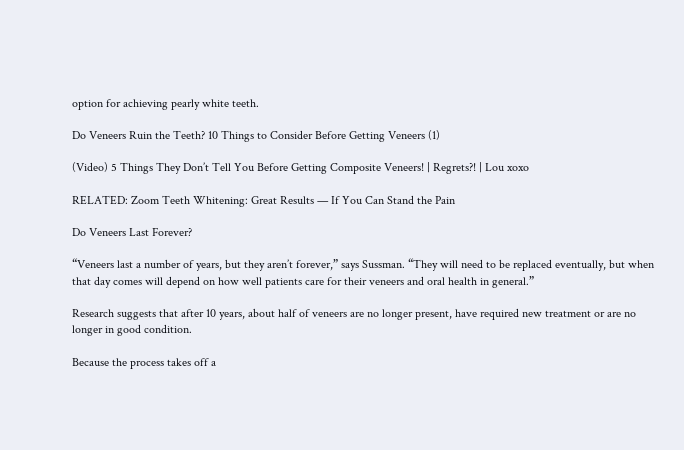option for achieving pearly white teeth.

Do Veneers Ruin the Teeth? 10 Things to Consider Before Getting Veneers (1)

(Video) 5 Things They Don’t Tell You Before Getting Composite Veneers! | Regrets?! | Lou xoxo

RELATED: Zoom Teeth Whitening: Great Results — If You Can Stand the Pain

Do Veneers Last Forever?

“Veneers last a number of years, but they aren’t forever,” says Sussman. “They will need to be replaced eventually, but when that day comes will depend on how well patients care for their veneers and oral health in general.”

Research suggests that after 10 years, about half of veneers are no longer present, have required new treatment or are no longer in good condition.

Because the process takes off a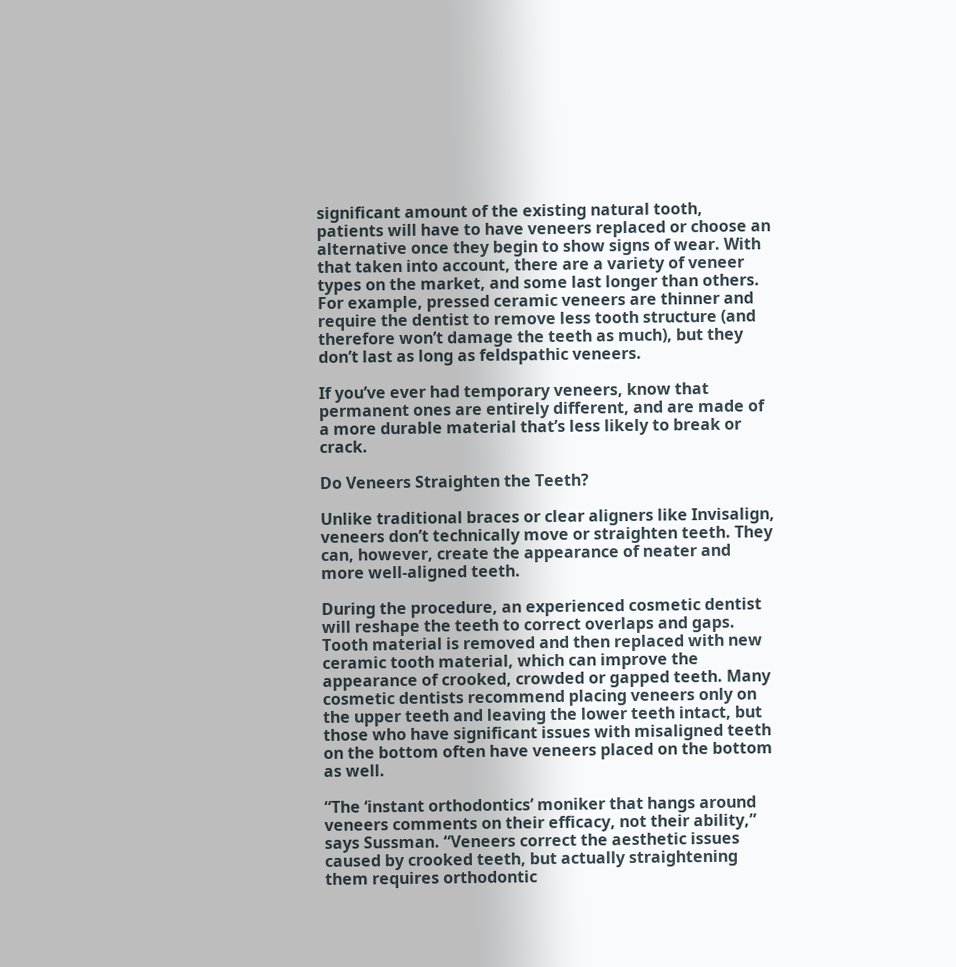significant amount of the existing natural tooth, patients will have to have veneers replaced or choose an alternative once they begin to show signs of wear. With that taken into account, there are a variety of veneer types on the market, and some last longer than others. For example, pressed ceramic veneers are thinner and require the dentist to remove less tooth structure (and therefore won’t damage the teeth as much), but they don’t last as long as feldspathic veneers.

If you’ve ever had temporary veneers, know that permanent ones are entirely different, and are made of a more durable material that’s less likely to break or crack.

Do Veneers Straighten the Teeth?

Unlike traditional braces or clear aligners like Invisalign, veneers don’t technically move or straighten teeth. They can, however, create the appearance of neater and more well-aligned teeth.

During the procedure, an experienced cosmetic dentist will reshape the teeth to correct overlaps and gaps. Tooth material is removed and then replaced with new ceramic tooth material, which can improve the appearance of crooked, crowded or gapped teeth. Many cosmetic dentists recommend placing veneers only on the upper teeth and leaving the lower teeth intact, but those who have significant issues with misaligned teeth on the bottom often have veneers placed on the bottom as well.

“The ‘instant orthodontics’ moniker that hangs around veneers comments on their efficacy, not their ability,” says Sussman. “Veneers correct the aesthetic issues caused by crooked teeth, but actually straightening them requires orthodontic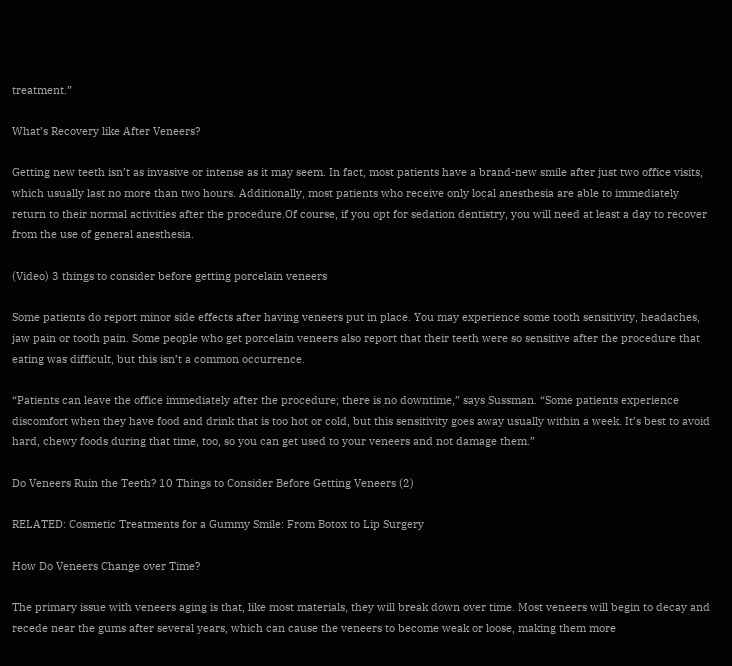treatment.”

What’s Recovery like After Veneers?

Getting new teeth isn’t as invasive or intense as it may seem. In fact, most patients have a brand-new smile after just two office visits, which usually last no more than two hours. Additionally, most patients who receive only local anesthesia are able to immediately return to their normal activities after the procedure.Of course, if you opt for sedation dentistry, you will need at least a day to recover from the use of general anesthesia.

(Video) 3 things to consider before getting porcelain veneers

Some patients do report minor side effects after having veneers put in place. You may experience some tooth sensitivity, headaches, jaw pain or tooth pain. Some people who get porcelain veneers also report that their teeth were so sensitive after the procedure that eating was difficult, but this isn’t a common occurrence.

“Patients can leave the office immediately after the procedure; there is no downtime,” says Sussman. “Some patients experience discomfort when they have food and drink that is too hot or cold, but this sensitivity goes away usually within a week. It’s best to avoid hard, chewy foods during that time, too, so you can get used to your veneers and not damage them.”

Do Veneers Ruin the Teeth? 10 Things to Consider Before Getting Veneers (2)

RELATED: Cosmetic Treatments for a Gummy Smile: From Botox to Lip Surgery

How Do Veneers Change over Time?

The primary issue with veneers aging is that, like most materials, they will break down over time. Most veneers will begin to decay and recede near the gums after several years, which can cause the veneers to become weak or loose, making them more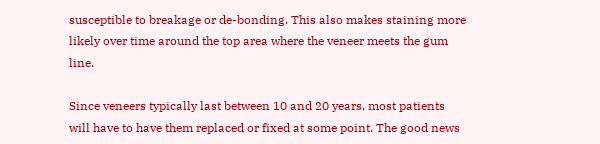susceptible to breakage or de-bonding. This also makes staining more likely over time around the top area where the veneer meets the gum line.

Since veneers typically last between 10 and 20 years, most patients will have to have them replaced or fixed at some point. The good news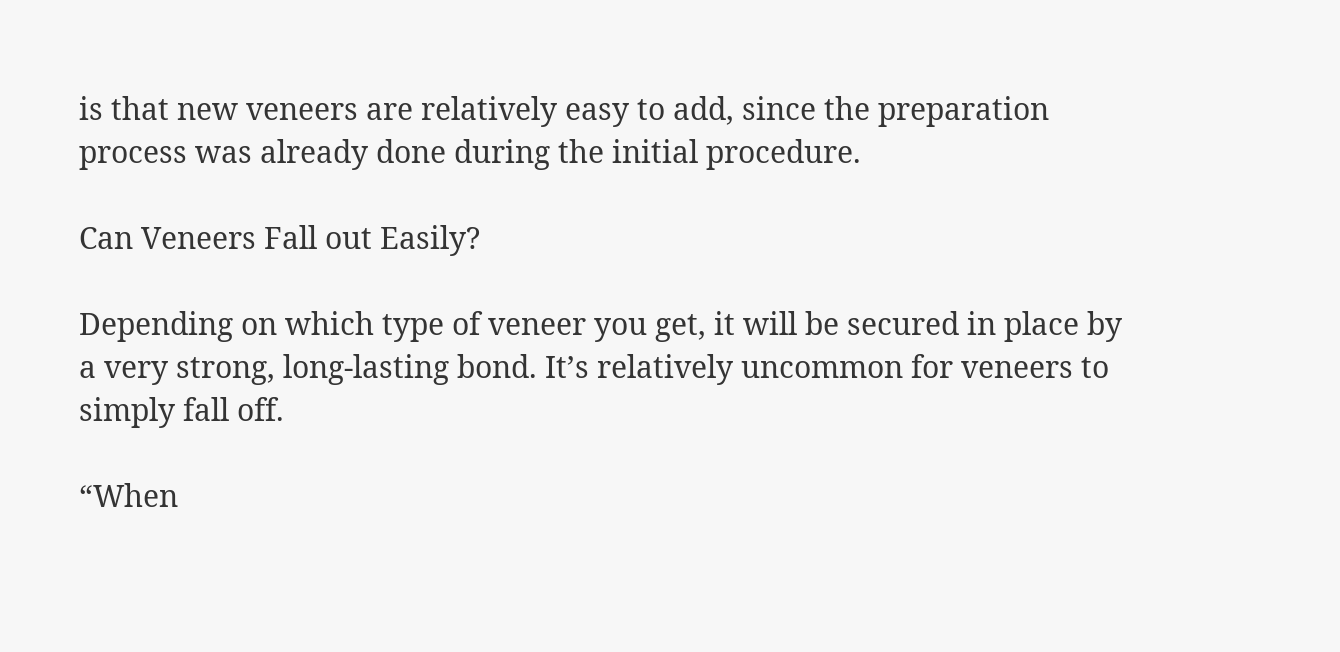is that new veneers are relatively easy to add, since the preparation process was already done during the initial procedure.

Can Veneers Fall out Easily?

Depending on which type of veneer you get, it will be secured in place by a very strong, long-lasting bond. It’s relatively uncommon for veneers to simply fall off.

“When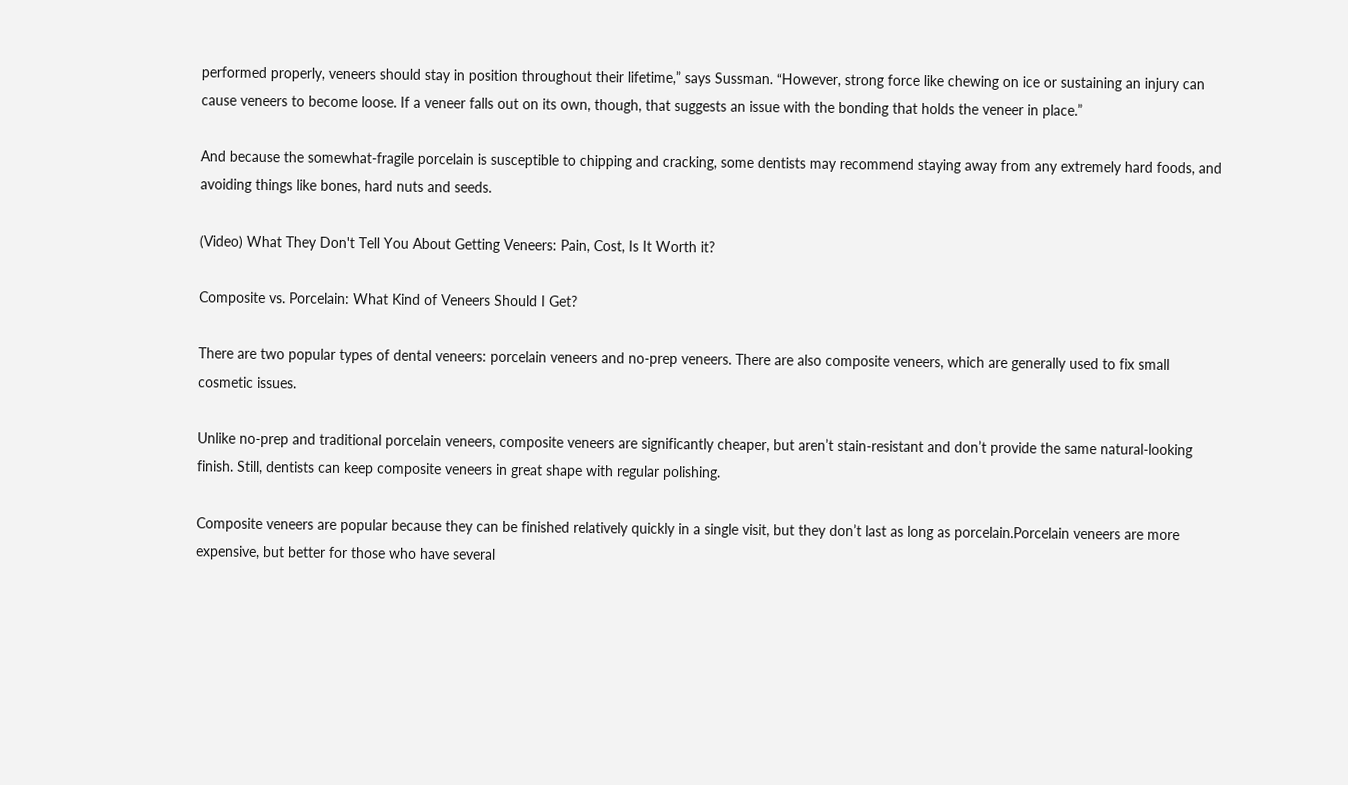performed properly, veneers should stay in position throughout their lifetime,” says Sussman. “However, strong force like chewing on ice or sustaining an injury can cause veneers to become loose. If a veneer falls out on its own, though, that suggests an issue with the bonding that holds the veneer in place.”

And because the somewhat-fragile porcelain is susceptible to chipping and cracking, some dentists may recommend staying away from any extremely hard foods, and avoiding things like bones, hard nuts and seeds.

(Video) What They Don't Tell You About Getting Veneers: Pain, Cost, Is It Worth it?

Composite vs. Porcelain: What Kind of Veneers Should I Get?

There are two popular types of dental veneers: porcelain veneers and no-prep veneers. There are also composite veneers, which are generally used to fix small cosmetic issues.

Unlike no-prep and traditional porcelain veneers, composite veneers are significantly cheaper, but aren’t stain-resistant and don’t provide the same natural-looking finish. Still, dentists can keep composite veneers in great shape with regular polishing.

Composite veneers are popular because they can be finished relatively quickly in a single visit, but they don’t last as long as porcelain.Porcelain veneers are more expensive, but better for those who have several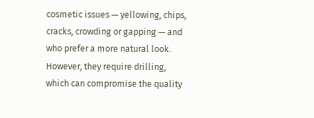cosmetic issues — yellowing, chips, cracks, crowding or gapping — and who prefer a more natural look. However, they require drilling, which can compromise the quality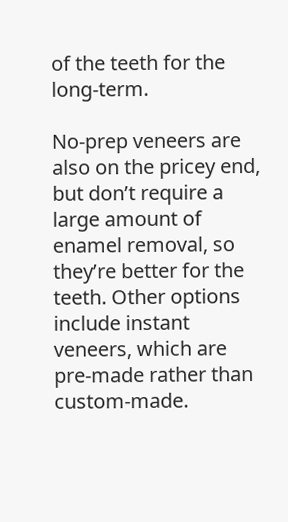of the teeth for the long-term.

No-prep veneers are also on the pricey end, but don’t require a large amount of enamel removal, so they’re better for the teeth. Other options include instant veneers, which are pre-made rather than custom-made.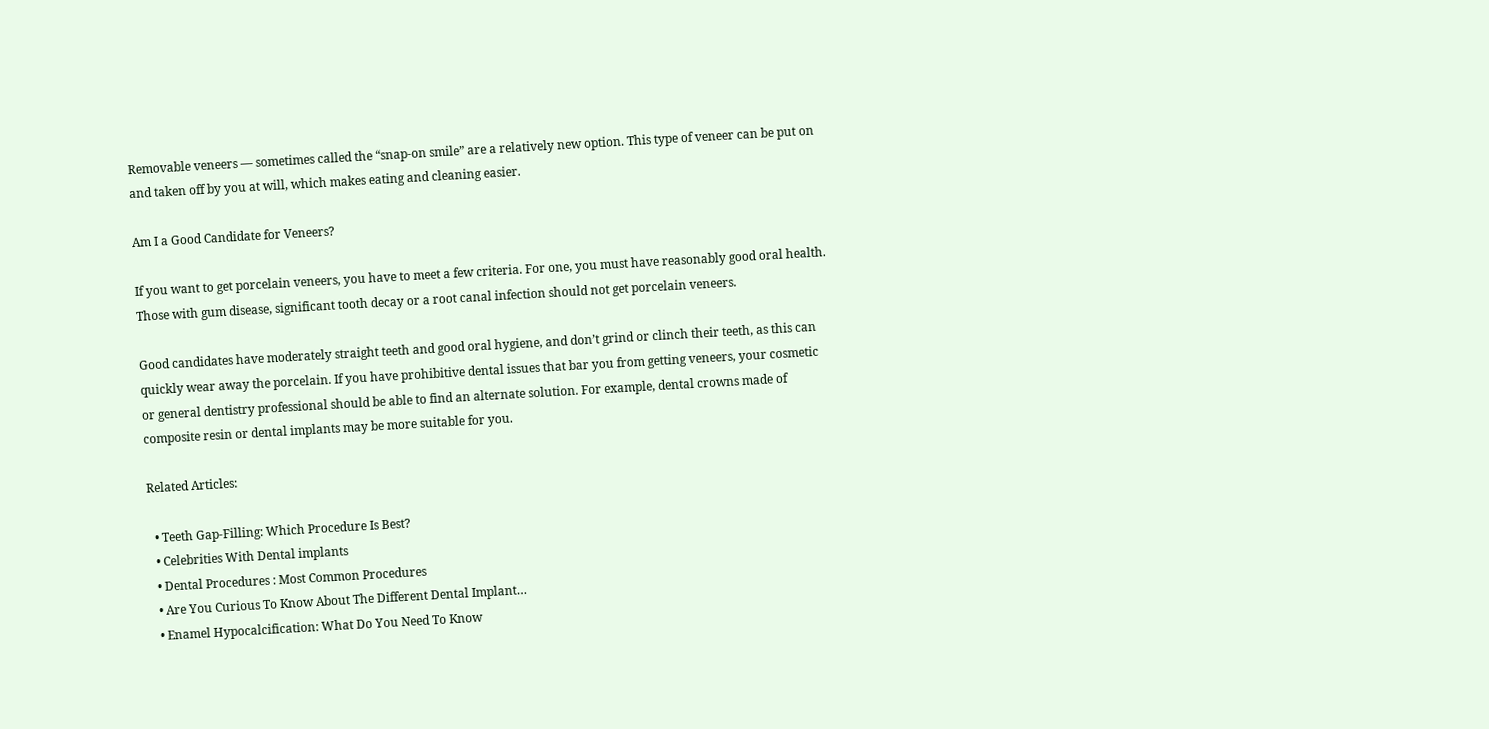Removable veneers — sometimes called the “snap-on smile” are a relatively new option. This type of veneer can be put on and taken off by you at will, which makes eating and cleaning easier.

Am I a Good Candidate for Veneers?

If you want to get porcelain veneers, you have to meet a few criteria. For one, you must have reasonably good oral health. Those with gum disease, significant tooth decay or a root canal infection should not get porcelain veneers.

Good candidates have moderately straight teeth and good oral hygiene, and don’t grind or clinch their teeth, as this can quickly wear away the porcelain. If you have prohibitive dental issues that bar you from getting veneers, your cosmetic or general dentistry professional should be able to find an alternate solution. For example, dental crowns made of composite resin or dental implants may be more suitable for you.

Related Articles:

  • Teeth Gap-Filling: Which Procedure Is Best?
  • Celebrities With Dental implants
  • Dental Procedures : Most Common Procedures
  • Are You Curious To Know About The Different Dental Implant…
  • Enamel Hypocalcification: What Do You Need To Know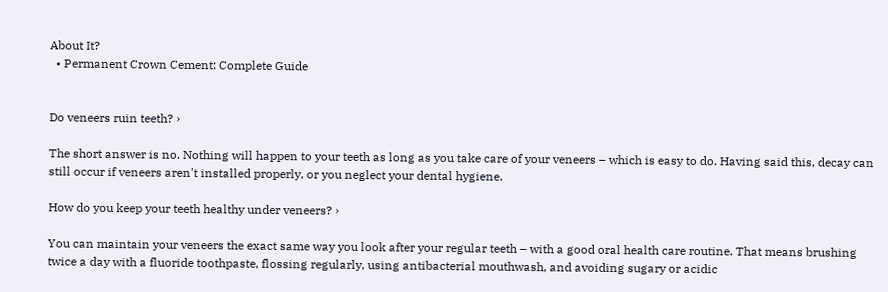About It?
  • Permanent Crown Cement: Complete Guide


Do veneers ruin teeth? ›

The short answer is no. Nothing will happen to your teeth as long as you take care of your veneers – which is easy to do. Having said this, decay can still occur if veneers aren't installed properly, or you neglect your dental hygiene.

How do you keep your teeth healthy under veneers? ›

You can maintain your veneers the exact same way you look after your regular teeth – with a good oral health care routine. That means brushing twice a day with a fluoride toothpaste, flossing regularly, using antibacterial mouthwash, and avoiding sugary or acidic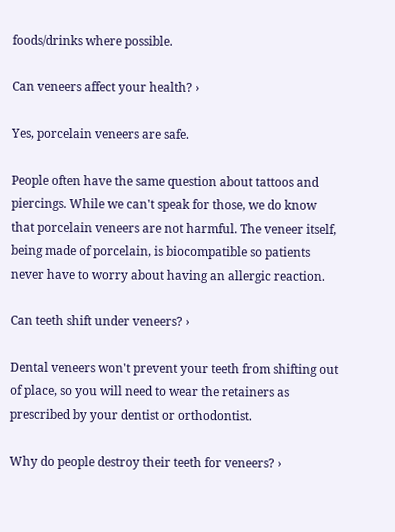foods/drinks where possible.

Can veneers affect your health? ›

Yes, porcelain veneers are safe.

People often have the same question about tattoos and piercings. While we can't speak for those, we do know that porcelain veneers are not harmful. The veneer itself, being made of porcelain, is biocompatible so patients never have to worry about having an allergic reaction.

Can teeth shift under veneers? ›

Dental veneers won't prevent your teeth from shifting out of place, so you will need to wear the retainers as prescribed by your dentist or orthodontist.

Why do people destroy their teeth for veneers? ›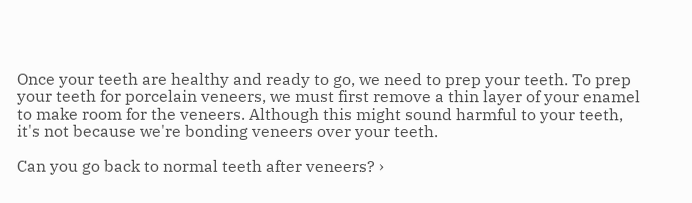Once your teeth are healthy and ready to go, we need to prep your teeth. To prep your teeth for porcelain veneers, we must first remove a thin layer of your enamel to make room for the veneers. Although this might sound harmful to your teeth, it's not because we're bonding veneers over your teeth.

Can you go back to normal teeth after veneers? ›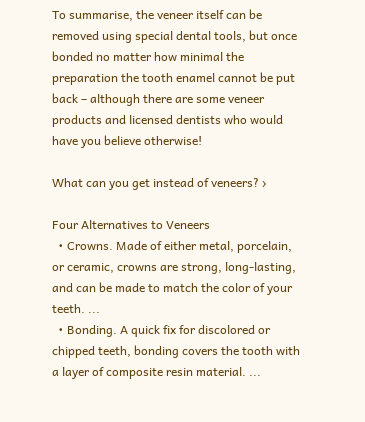To summarise, the veneer itself can be removed using special dental tools, but once bonded no matter how minimal the preparation the tooth enamel cannot be put back – although there are some veneer products and licensed dentists who would have you believe otherwise!

What can you get instead of veneers? ›

Four Alternatives to Veneers
  • Crowns. Made of either metal, porcelain, or ceramic, crowns are strong, long-lasting, and can be made to match the color of your teeth. ...
  • Bonding. A quick fix for discolored or chipped teeth, bonding covers the tooth with a layer of composite resin material. ...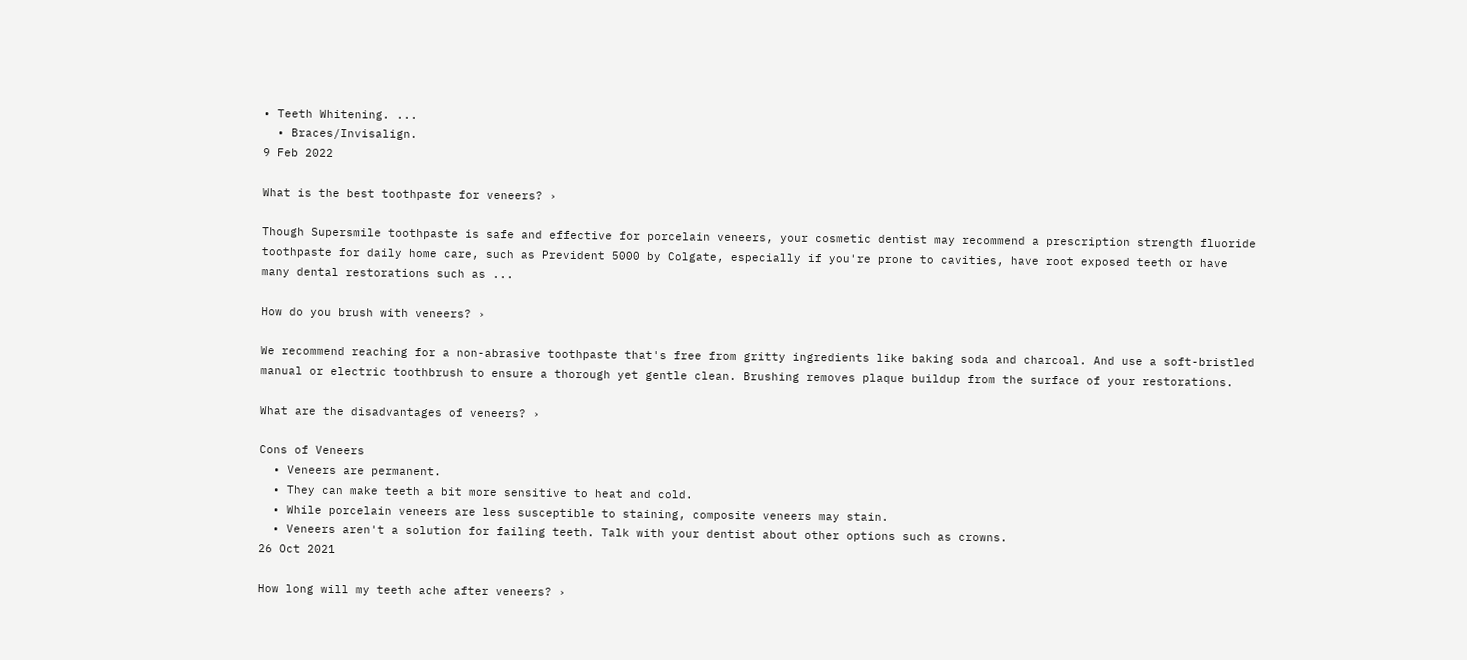• Teeth Whitening. ...
  • Braces/Invisalign.
9 Feb 2022

What is the best toothpaste for veneers? ›

Though Supersmile toothpaste is safe and effective for porcelain veneers, your cosmetic dentist may recommend a prescription strength fluoride toothpaste for daily home care, such as Prevident 5000 by Colgate, especially if you're prone to cavities, have root exposed teeth or have many dental restorations such as ...

How do you brush with veneers? ›

We recommend reaching for a non-abrasive toothpaste that's free from gritty ingredients like baking soda and charcoal. And use a soft-bristled manual or electric toothbrush to ensure a thorough yet gentle clean. Brushing removes plaque buildup from the surface of your restorations.

What are the disadvantages of veneers? ›

Cons of Veneers
  • Veneers are permanent.
  • They can make teeth a bit more sensitive to heat and cold.
  • While porcelain veneers are less susceptible to staining, composite veneers may stain.
  • Veneers aren't a solution for failing teeth. Talk with your dentist about other options such as crowns.
26 Oct 2021

How long will my teeth ache after veneers? ›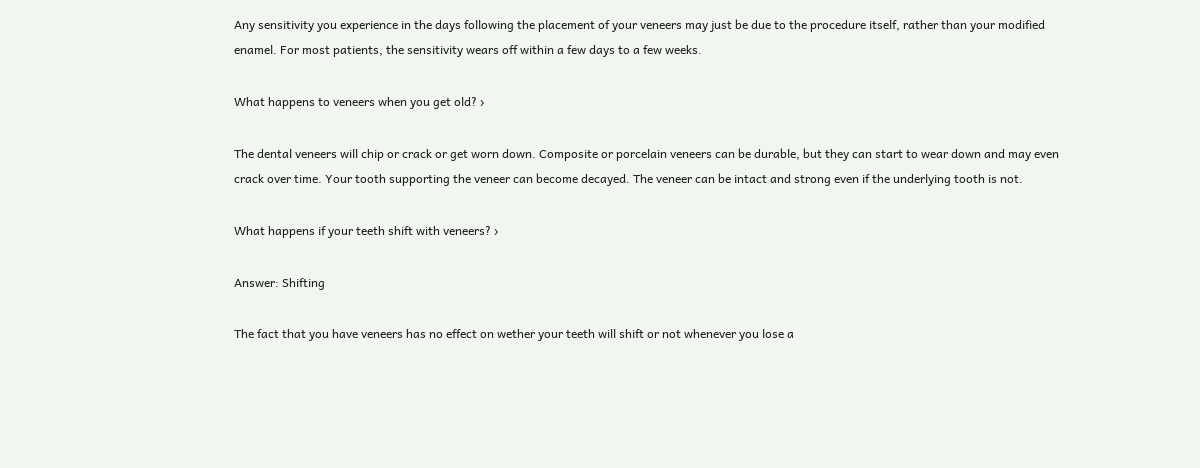Any sensitivity you experience in the days following the placement of your veneers may just be due to the procedure itself, rather than your modified enamel. For most patients, the sensitivity wears off within a few days to a few weeks.

What happens to veneers when you get old? ›

The dental veneers will chip or crack or get worn down. Composite or porcelain veneers can be durable, but they can start to wear down and may even crack over time. Your tooth supporting the veneer can become decayed. The veneer can be intact and strong even if the underlying tooth is not.

What happens if your teeth shift with veneers? ›

Answer: Shifting

The fact that you have veneers has no effect on wether your teeth will shift or not whenever you lose a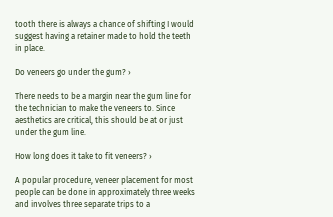tooth there is always a chance of shifting I would suggest having a retainer made to hold the teeth in place.

Do veneers go under the gum? ›

There needs to be a margin near the gum line for the technician to make the veneers to. Since aesthetics are critical, this should be at or just under the gum line.

How long does it take to fit veneers? ›

A popular procedure, veneer placement for most people can be done in approximately three weeks and involves three separate trips to a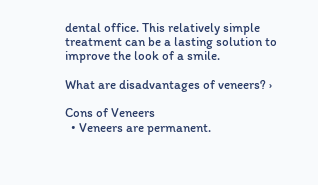dental office. This relatively simple treatment can be a lasting solution to improve the look of a smile.

What are disadvantages of veneers? ›

Cons of Veneers
  • Veneers are permanent.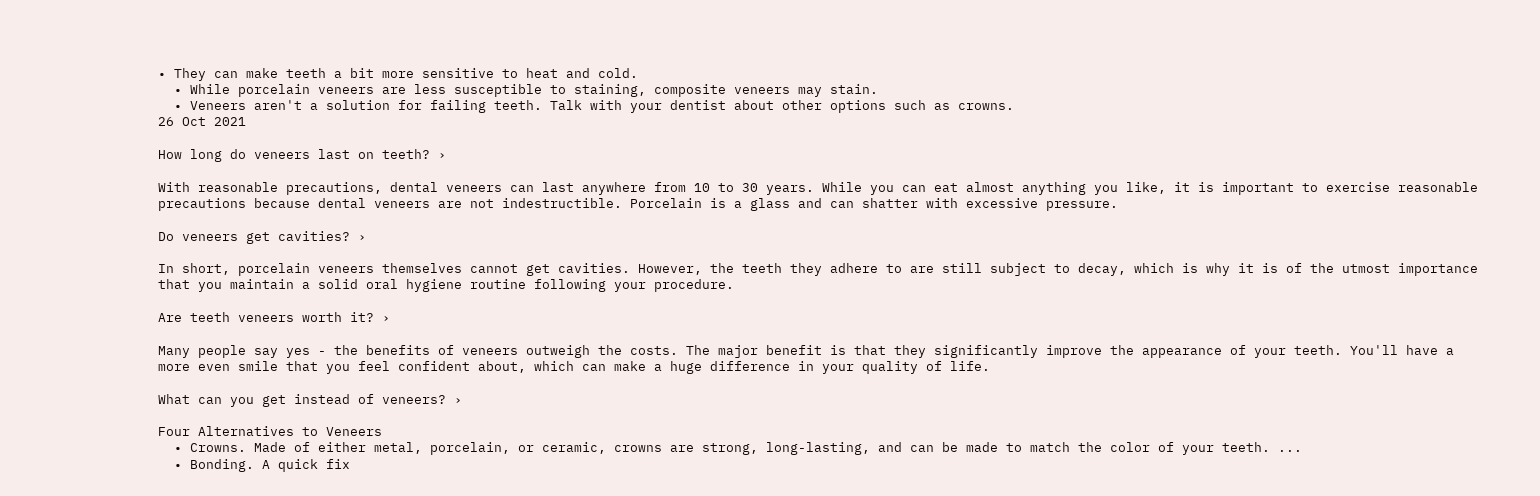• They can make teeth a bit more sensitive to heat and cold.
  • While porcelain veneers are less susceptible to staining, composite veneers may stain.
  • Veneers aren't a solution for failing teeth. Talk with your dentist about other options such as crowns.
26 Oct 2021

How long do veneers last on teeth? ›

With reasonable precautions, dental veneers can last anywhere from 10 to 30 years. While you can eat almost anything you like, it is important to exercise reasonable precautions because dental veneers are not indestructible. Porcelain is a glass and can shatter with excessive pressure.

Do veneers get cavities? ›

In short, porcelain veneers themselves cannot get cavities. However, the teeth they adhere to are still subject to decay, which is why it is of the utmost importance that you maintain a solid oral hygiene routine following your procedure.

Are teeth veneers worth it? ›

Many people say yes - the benefits of veneers outweigh the costs. The major benefit is that they significantly improve the appearance of your teeth. You'll have a more even smile that you feel confident about, which can make a huge difference in your quality of life.

What can you get instead of veneers? ›

Four Alternatives to Veneers
  • Crowns. Made of either metal, porcelain, or ceramic, crowns are strong, long-lasting, and can be made to match the color of your teeth. ...
  • Bonding. A quick fix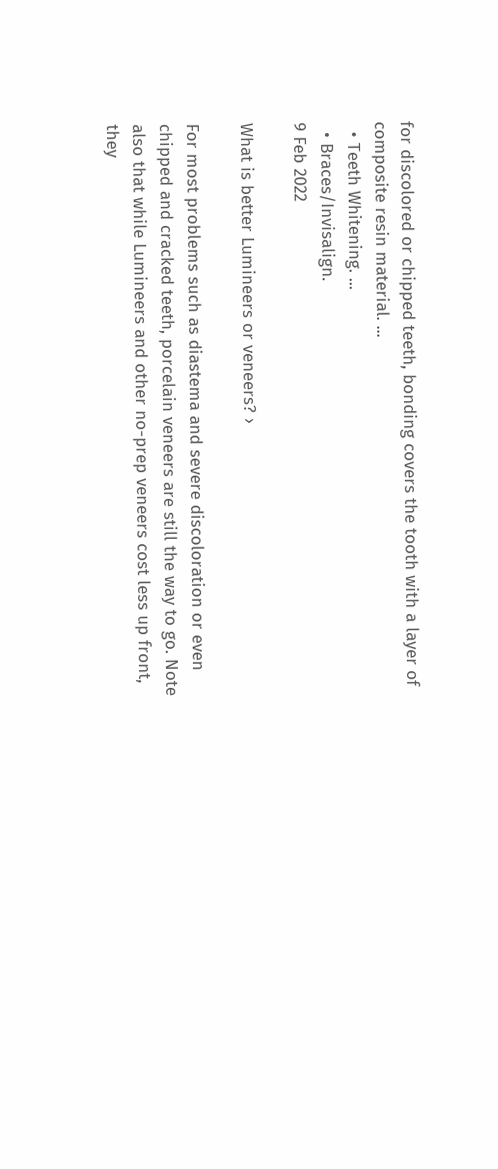for discolored or chipped teeth, bonding covers the tooth with a layer of composite resin material. ...
  • Teeth Whitening. ...
  • Braces/Invisalign.
9 Feb 2022

What is better Lumineers or veneers? ›

For most problems such as diastema and severe discoloration or even chipped and cracked teeth, porcelain veneers are still the way to go. Note also that while Lumineers and other no-prep veneers cost less up front, they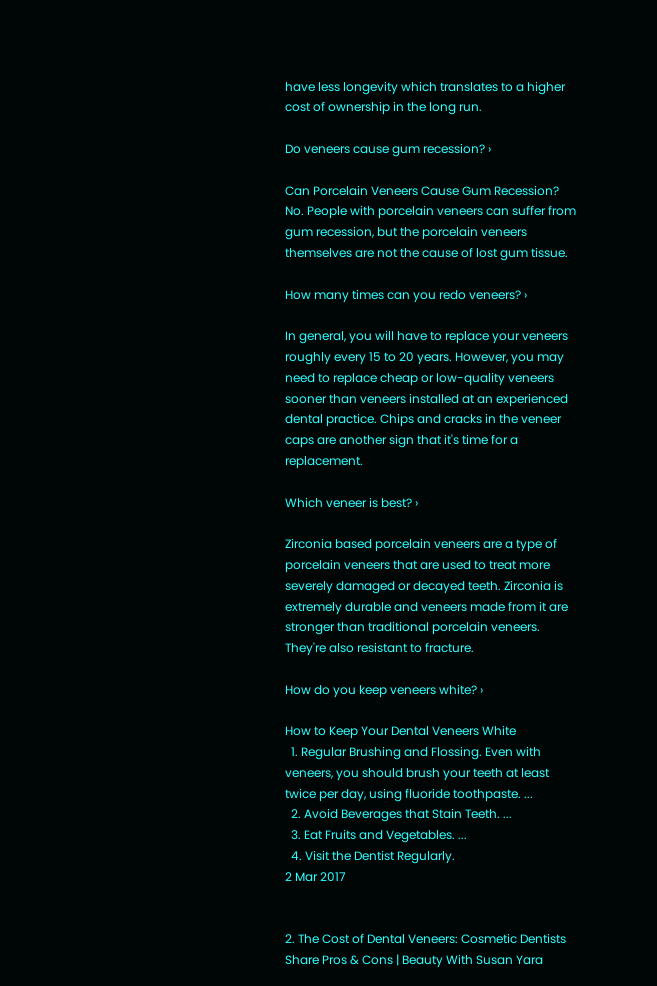have less longevity which translates to a higher cost of ownership in the long run.

Do veneers cause gum recession? ›

Can Porcelain Veneers Cause Gum Recession? No. People with porcelain veneers can suffer from gum recession, but the porcelain veneers themselves are not the cause of lost gum tissue.

How many times can you redo veneers? ›

In general, you will have to replace your veneers roughly every 15 to 20 years. However, you may need to replace cheap or low-quality veneers sooner than veneers installed at an experienced dental practice. Chips and cracks in the veneer caps are another sign that it's time for a replacement.

Which veneer is best? ›

Zirconia based porcelain veneers are a type of porcelain veneers that are used to treat more severely damaged or decayed teeth. Zirconia is extremely durable and veneers made from it are stronger than traditional porcelain veneers. They're also resistant to fracture.

How do you keep veneers white? ›

How to Keep Your Dental Veneers White
  1. Regular Brushing and Flossing. Even with veneers, you should brush your teeth at least twice per day, using fluoride toothpaste. ...
  2. Avoid Beverages that Stain Teeth. ...
  3. Eat Fruits and Vegetables. ...
  4. Visit the Dentist Regularly.
2 Mar 2017


2. The Cost of Dental Veneers: Cosmetic Dentists Share Pros & Cons | Beauty With Susan Yara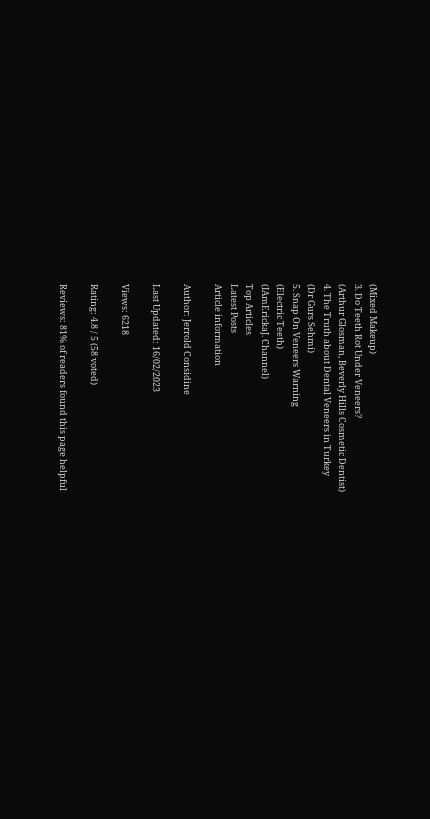(Mixed Makeup)
3. Do Teeth Rot Under Veneers?
(Arthur Glosman, Beverly Hills Cosmetic Dentist)
4. The Truth about Dental Veneers in Turkey
(Dr Gurs Sehmi)
5. Snap On Veneers Warning
(Electric Teeth)
(IAmErickaJ. Channel)
Top Articles
Latest Posts
Article information

Author: Jerrold Considine

Last Updated: 16/02/2023

Views: 6218

Rating: 4.8 / 5 (58 voted)

Reviews: 81% of readers found this page helpful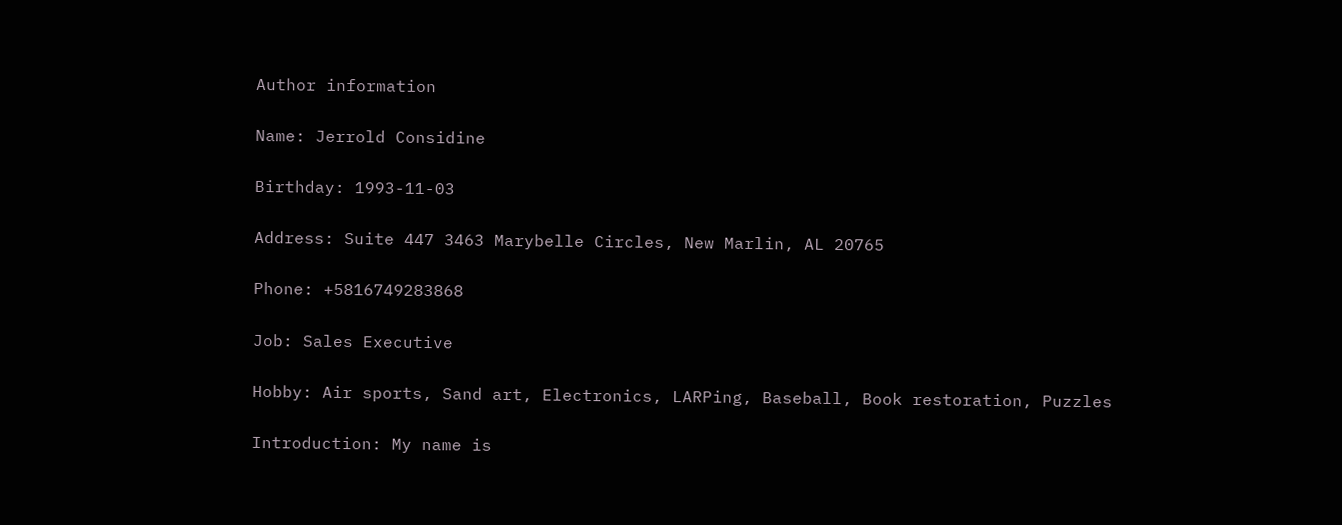Author information

Name: Jerrold Considine

Birthday: 1993-11-03

Address: Suite 447 3463 Marybelle Circles, New Marlin, AL 20765

Phone: +5816749283868

Job: Sales Executive

Hobby: Air sports, Sand art, Electronics, LARPing, Baseball, Book restoration, Puzzles

Introduction: My name is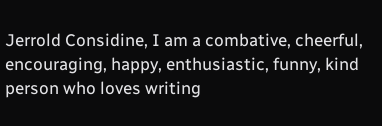Jerrold Considine, I am a combative, cheerful, encouraging, happy, enthusiastic, funny, kind person who loves writing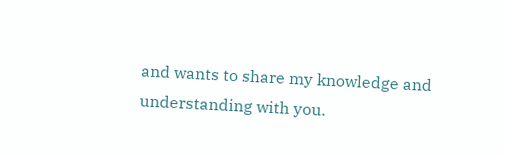and wants to share my knowledge and understanding with you.